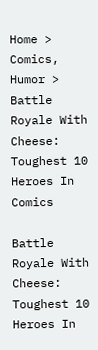Home > Comics, Humor > Battle Royale With Cheese: Toughest 10 Heroes In Comics

Battle Royale With Cheese: Toughest 10 Heroes In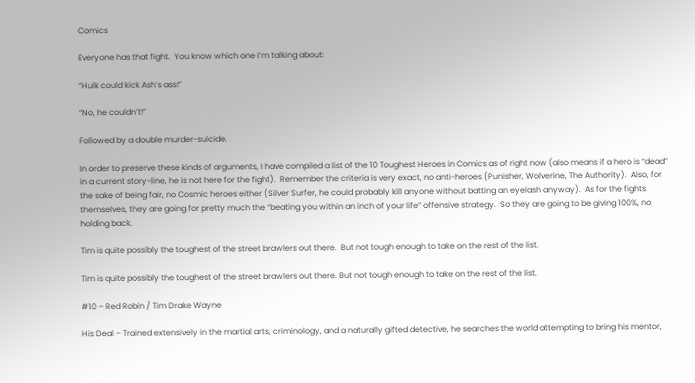Comics

Everyone has that fight.  You know which one I’m talking about:

“Hulk could kick Ash’s ass!”

“No, he couldn’t!”

Followed by a double murder-suicide.

In order to preserve these kinds of arguments, I have compiled a list of the 10 Toughest Heroes in Comics as of right now (also means if a hero is “dead” in a current story-line, he is not here for the fight).  Remember the criteria is very exact, no anti-heroes (Punisher, Wolverine, The Authority).  Also, for the sake of being fair, no Cosmic heroes either (Silver Surfer, he could probably kill anyone without batting an eyelash anyway).  As for the fights themselves, they are going for pretty much the “beating you within an inch of your life” offensive strategy.  So they are going to be giving 100%, no holding back.

Tim is quite possibly the toughest of the street brawlers out there.  But not tough enough to take on the rest of the list.

Tim is quite possibly the toughest of the street brawlers out there. But not tough enough to take on the rest of the list.

#10 – Red Robin / Tim Drake Wayne

His Deal – Trained extensively in the martial arts, criminology, and a naturally gifted detective, he searches the world attempting to bring his mentor,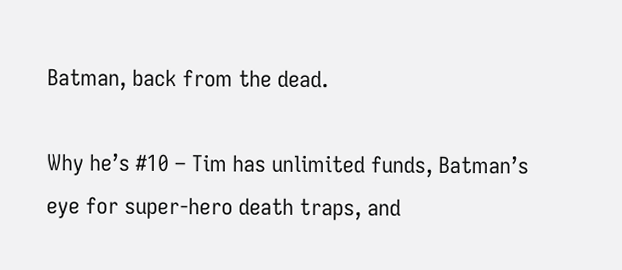Batman, back from the dead.

Why he’s #10 – Tim has unlimited funds, Batman’s eye for super-hero death traps, and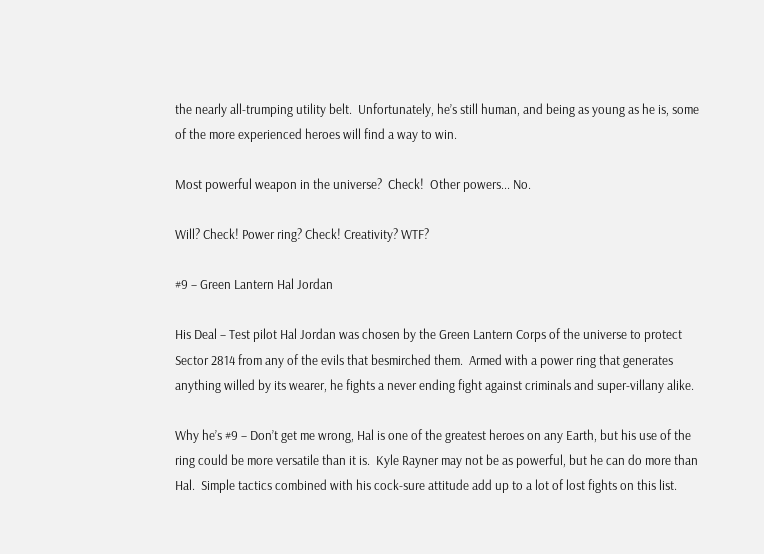the nearly all-trumping utility belt.  Unfortunately, he’s still human, and being as young as he is, some of the more experienced heroes will find a way to win.

Most powerful weapon in the universe?  Check!  Other powers... No.

Will? Check! Power ring? Check! Creativity? WTF?

#9 – Green Lantern Hal Jordan

His Deal – Test pilot Hal Jordan was chosen by the Green Lantern Corps of the universe to protect Sector 2814 from any of the evils that besmirched them.  Armed with a power ring that generates anything willed by its wearer, he fights a never ending fight against criminals and super-villany alike.

Why he’s #9 – Don’t get me wrong, Hal is one of the greatest heroes on any Earth, but his use of the ring could be more versatile than it is.  Kyle Rayner may not be as powerful, but he can do more than Hal.  Simple tactics combined with his cock-sure attitude add up to a lot of lost fights on this list.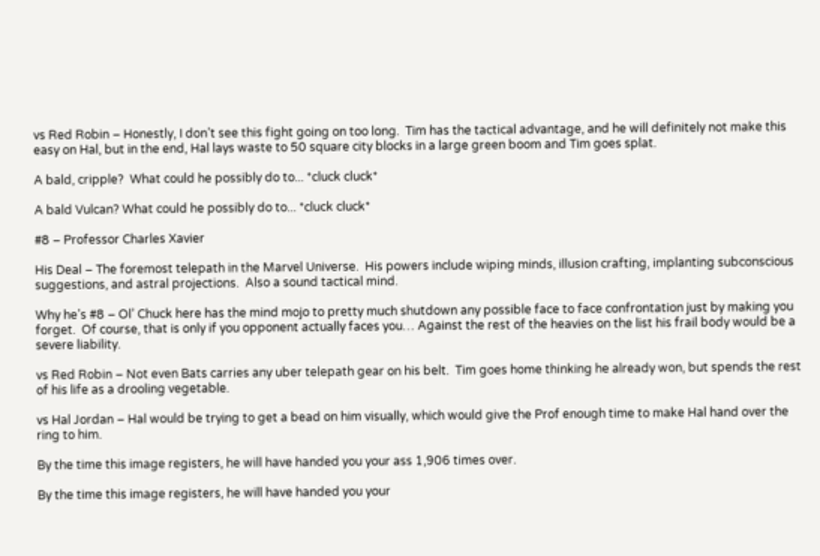vs Red Robin – Honestly, I don’t see this fight going on too long.  Tim has the tactical advantage, and he will definitely not make this easy on Hal, but in the end, Hal lays waste to 50 square city blocks in a large green boom and Tim goes splat.

A bald, cripple?  What could he possibly do to... *cluck cluck*

A bald Vulcan? What could he possibly do to... *cluck cluck*

#8 – Professor Charles Xavier

His Deal – The foremost telepath in the Marvel Universe.  His powers include wiping minds, illusion crafting, implanting subconscious suggestions, and astral projections.  Also a sound tactical mind.

Why he’s #8 – Ol’ Chuck here has the mind mojo to pretty much shutdown any possible face to face confrontation just by making you forget.  Of course, that is only if you opponent actually faces you… Against the rest of the heavies on the list his frail body would be a severe liability.

vs Red Robin – Not even Bats carries any uber telepath gear on his belt.  Tim goes home thinking he already won, but spends the rest of his life as a drooling vegetable.

vs Hal Jordan – Hal would be trying to get a bead on him visually, which would give the Prof enough time to make Hal hand over the ring to him.

By the time this image registers, he will have handed you your ass 1,906 times over.

By the time this image registers, he will have handed you your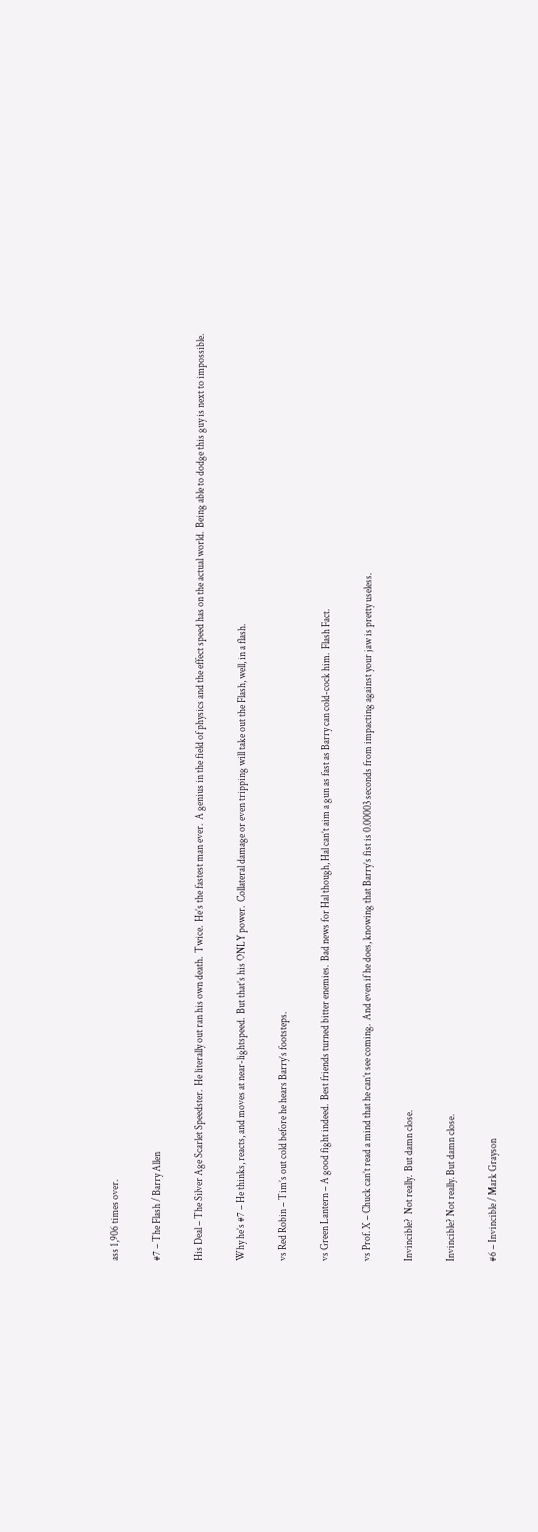ass 1,906 times over.

#7 – The Flash / Barry Allen

His Deal – The Silver Age Scarlet Speedster.  He literally out ran his own death.  Twice.  He’s the fastest man ever.  A genius in the field of physics and the effect speed has on the actual world.  Being able to dodge this guy is next to impossible.

Why he’s #7 – He thinks, reacts, and moves at near-lightspeed.  But that’s his ONLY power.  Collateral damage or even tripping will take out the Flash, well, in a flash.

vs Red Robin – Tim’s out cold before he hears Barry’s footsteps.

vs Green Lantern – A good fight indeed.  Best friends turned bitter enemies.  Bad news for Hal though, Hal can’t aim a gun as fast as Barry can cold-cock him.  Flash Fact.

vs Prof. X – Chuck can’t read a mind that he can’t see coming.  And even if he does, knowing that Barry’s fist is 0.00003 seconds from impacting against your jaw is pretty useless.

Invincible?  Not really.  But damn close.

Invincible? Not really. But damn close.

#6 – Invincible / Mark Grayson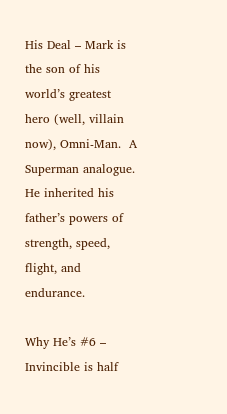His Deal – Mark is the son of his world’s greatest hero (well, villain now), Omni-Man.  A Superman analogue.  He inherited his father’s powers of strength, speed, flight, and endurance.

Why He’s #6 – Invincible is half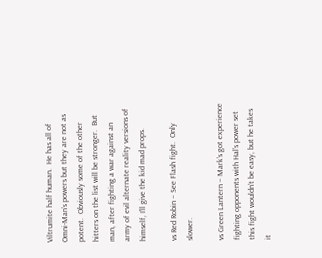Viltrumite half human.  He has all of Omni-Man’s powers but they are not as potent.  Obviously some of the other hitters on the list will be stronger.  But man, after fighting a war against an army of evil alternate reality versions of himself, I’ll give the kid mad props.

vs Red Robin – See Flash fight.  Only slower.

vs Green Lantern – Mark’s got experience fighting opponents with Hal’s power set this fight wouldn’t be easy, but he takes it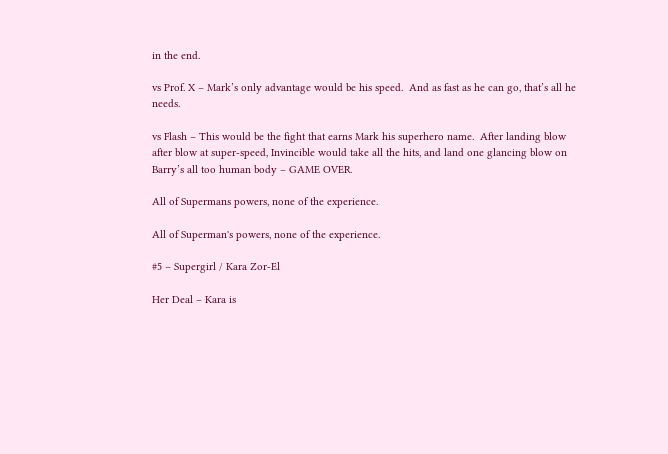in the end.

vs Prof. X – Mark’s only advantage would be his speed.  And as fast as he can go, that’s all he needs.

vs Flash – This would be the fight that earns Mark his superhero name.  After landing blow after blow at super-speed, Invincible would take all the hits, and land one glancing blow on Barry’s all too human body – GAME OVER.

All of Supermans powers, none of the experience.

All of Superman's powers, none of the experience.

#5 – Supergirl / Kara Zor-El

Her Deal – Kara is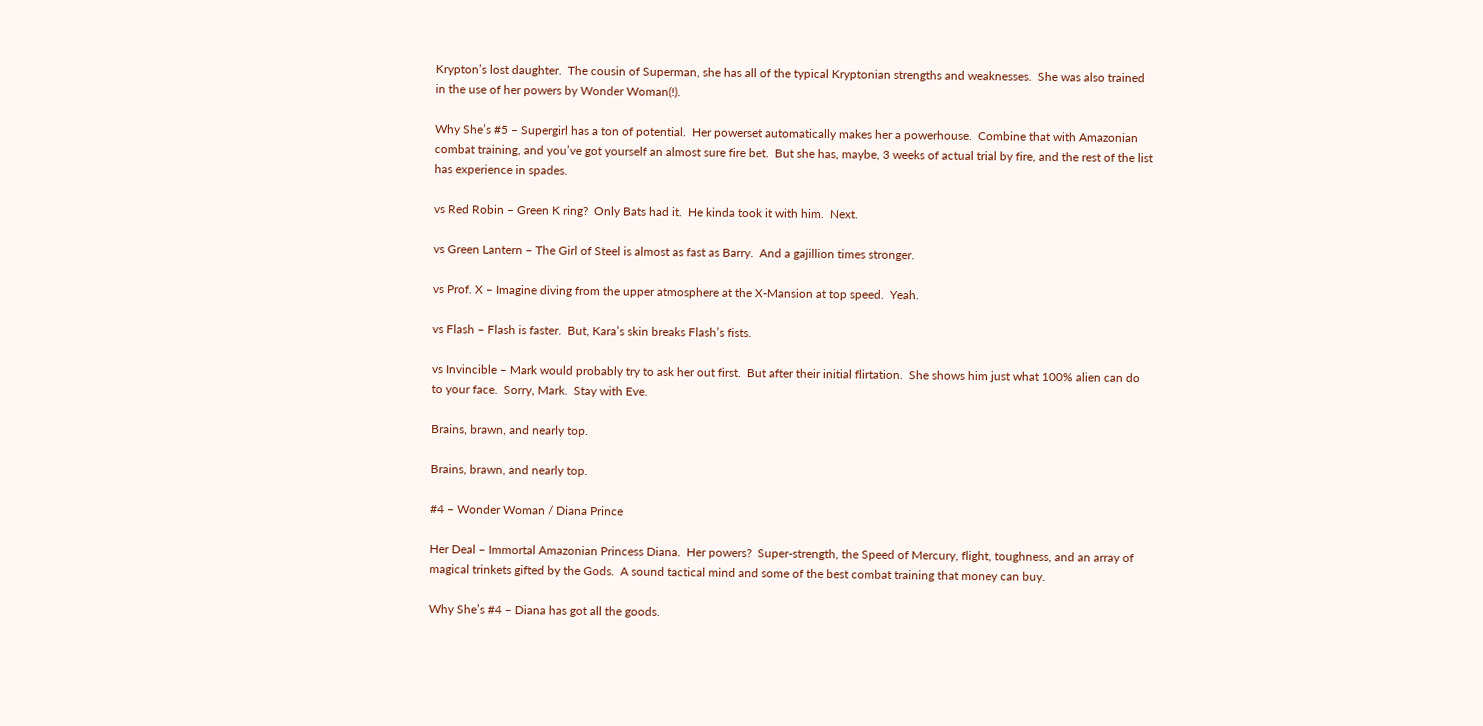Krypton’s lost daughter.  The cousin of Superman, she has all of the typical Kryptonian strengths and weaknesses.  She was also trained in the use of her powers by Wonder Woman(!).

Why She’s #5 – Supergirl has a ton of potential.  Her powerset automatically makes her a powerhouse.  Combine that with Amazonian combat training, and you’ve got yourself an almost sure fire bet.  But she has, maybe, 3 weeks of actual trial by fire, and the rest of the list has experience in spades.

vs Red Robin – Green K ring?  Only Bats had it.  He kinda took it with him.  Next.

vs Green Lantern – The Girl of Steel is almost as fast as Barry.  And a gajillion times stronger.

vs Prof. X – Imagine diving from the upper atmosphere at the X-Mansion at top speed.  Yeah.

vs Flash – Flash is faster.  But, Kara’s skin breaks Flash’s fists.

vs Invincible – Mark would probably try to ask her out first.  But after their initial flirtation.  She shows him just what 100% alien can do to your face.  Sorry, Mark.  Stay with Eve.

Brains, brawn, and nearly top.

Brains, brawn, and nearly top.

#4 – Wonder Woman / Diana Prince

Her Deal – Immortal Amazonian Princess Diana.  Her powers?  Super-strength, the Speed of Mercury, flight, toughness, and an array of magical trinkets gifted by the Gods.  A sound tactical mind and some of the best combat training that money can buy.

Why She’s #4 – Diana has got all the goods.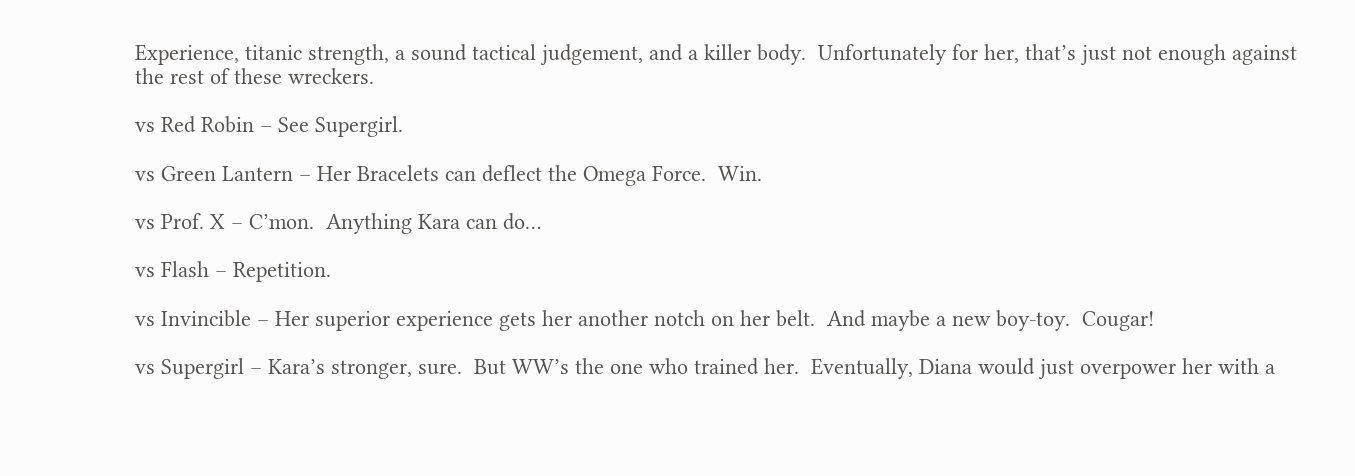Experience, titanic strength, a sound tactical judgement, and a killer body.  Unfortunately for her, that’s just not enough against the rest of these wreckers.

vs Red Robin – See Supergirl.

vs Green Lantern – Her Bracelets can deflect the Omega Force.  Win.

vs Prof. X – C’mon.  Anything Kara can do…

vs Flash – Repetition.

vs Invincible – Her superior experience gets her another notch on her belt.  And maybe a new boy-toy.  Cougar!

vs Supergirl – Kara’s stronger, sure.  But WW’s the one who trained her.  Eventually, Diana would just overpower her with a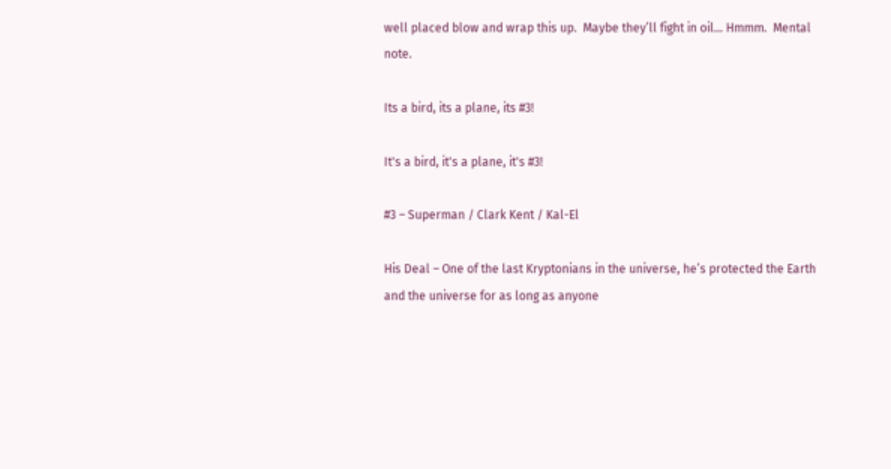well placed blow and wrap this up.  Maybe they’ll fight in oil… Hmmm.  Mental note.

Its a bird, its a plane, its #3!

It's a bird, it's a plane, it's #3!

#3 – Superman / Clark Kent / Kal-El

His Deal – One of the last Kryptonians in the universe, he’s protected the Earth and the universe for as long as anyone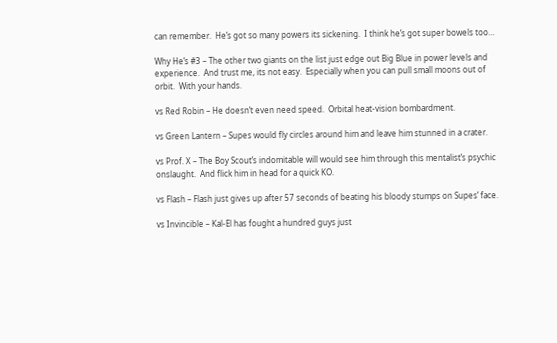can remember.  He’s got so many powers its sickening.  I think he’s got super bowels too…

Why He’s #3 – The other two giants on the list just edge out Big Blue in power levels and experience.  And trust me, its not easy.  Especially when you can pull small moons out of orbit.  With your hands.

vs Red Robin – He doesn’t even need speed.  Orbital heat-vision bombardment.

vs Green Lantern – Supes would fly circles around him and leave him stunned in a crater.

vs Prof. X – The Boy Scout’s indomitable will would see him through this mentalist’s psychic onslaught.  And flick him in head for a quick KO.

vs Flash – Flash just gives up after 57 seconds of beating his bloody stumps on Supes’ face.

vs Invincible – Kal-El has fought a hundred guys just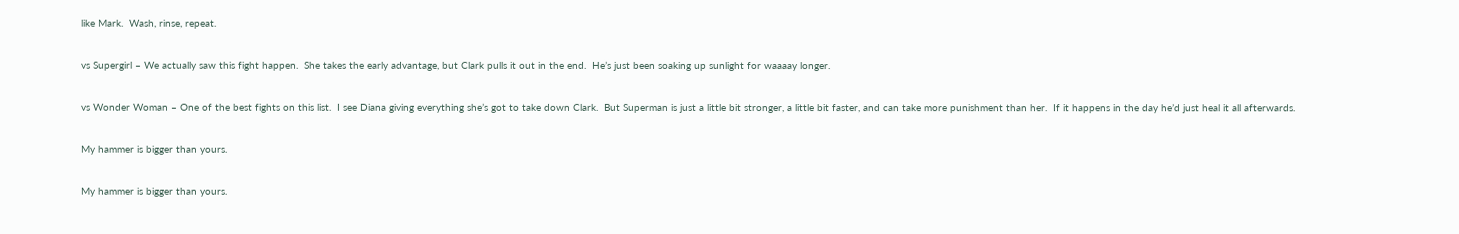like Mark.  Wash, rinse, repeat.

vs Supergirl – We actually saw this fight happen.  She takes the early advantage, but Clark pulls it out in the end.  He’s just been soaking up sunlight for waaaay longer.

vs Wonder Woman – One of the best fights on this list.  I see Diana giving everything she’s got to take down Clark.  But Superman is just a little bit stronger, a little bit faster, and can take more punishment than her.  If it happens in the day he’d just heal it all afterwards.

My hammer is bigger than yours.

My hammer is bigger than yours.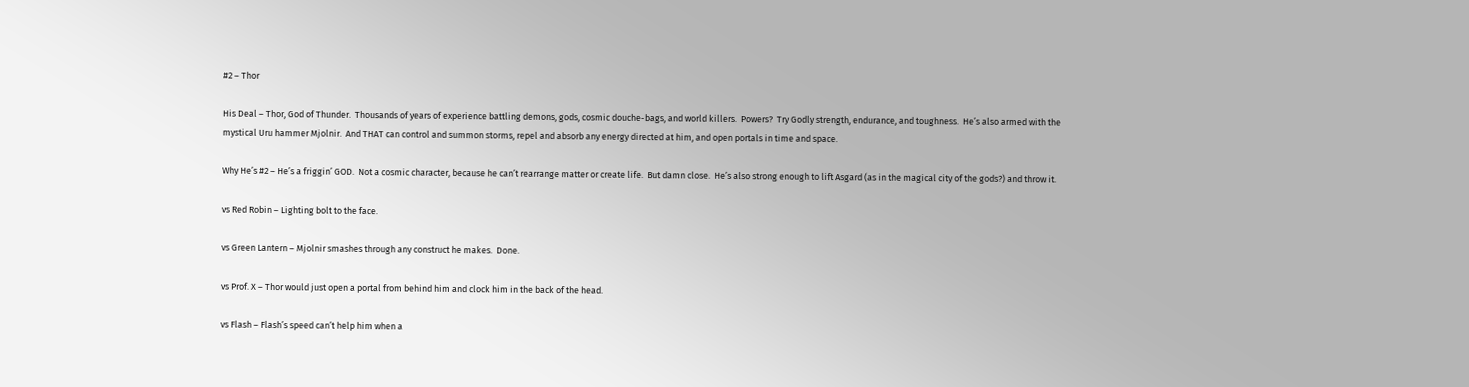#2 – Thor

His Deal – Thor, God of Thunder.  Thousands of years of experience battling demons, gods, cosmic douche-bags, and world killers.  Powers?  Try Godly strength, endurance, and toughness.  He’s also armed with the mystical Uru hammer Mjolnir.  And THAT can control and summon storms, repel and absorb any energy directed at him, and open portals in time and space.

Why He’s #2 – He’s a friggin’ GOD.  Not a cosmic character, because he can’t rearrange matter or create life.  But damn close.  He’s also strong enough to lift Asgard (as in the magical city of the gods?) and throw it.

vs Red Robin – Lighting bolt to the face.

vs Green Lantern – Mjolnir smashes through any construct he makes.  Done.

vs Prof. X – Thor would just open a portal from behind him and clock him in the back of the head.

vs Flash – Flash’s speed can’t help him when a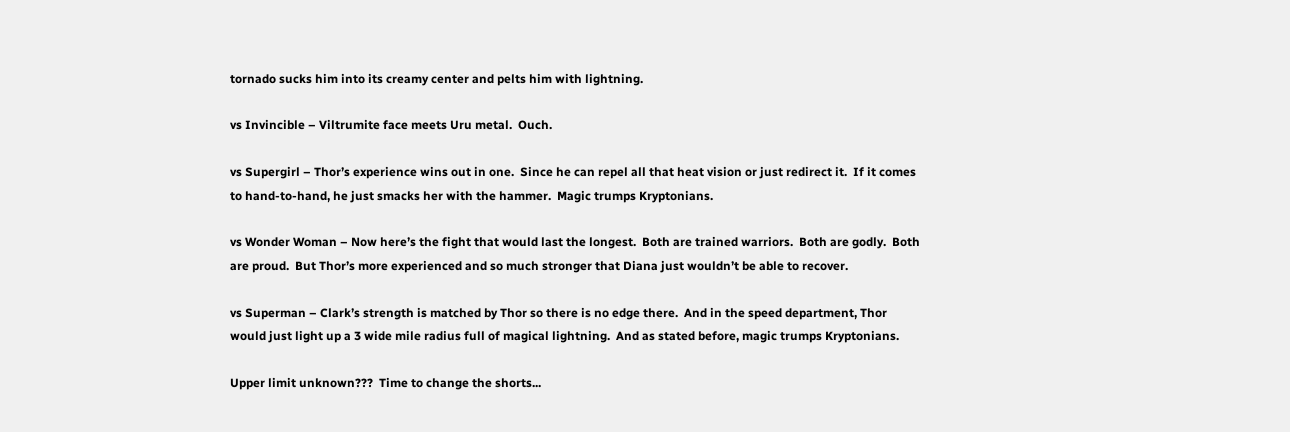tornado sucks him into its creamy center and pelts him with lightning.

vs Invincible – Viltrumite face meets Uru metal.  Ouch.

vs Supergirl – Thor’s experience wins out in one.  Since he can repel all that heat vision or just redirect it.  If it comes to hand-to-hand, he just smacks her with the hammer.  Magic trumps Kryptonians.

vs Wonder Woman – Now here’s the fight that would last the longest.  Both are trained warriors.  Both are godly.  Both are proud.  But Thor’s more experienced and so much stronger that Diana just wouldn’t be able to recover.

vs Superman – Clark’s strength is matched by Thor so there is no edge there.  And in the speed department, Thor would just light up a 3 wide mile radius full of magical lightning.  And as stated before, magic trumps Kryptonians.

Upper limit unknown???  Time to change the shorts...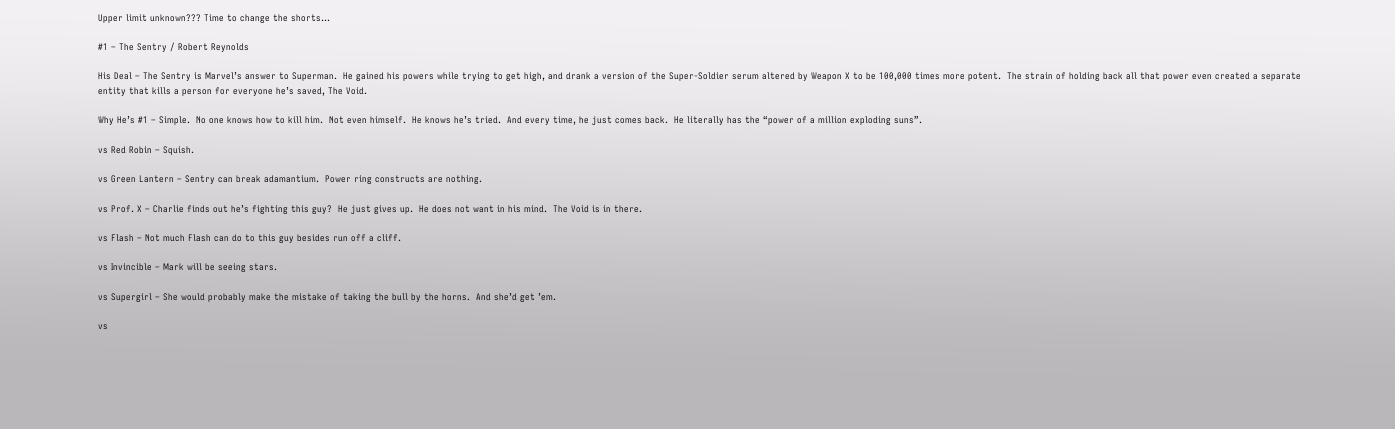Upper limit unknown??? Time to change the shorts...

#1 – The Sentry / Robert Reynolds

His Deal – The Sentry is Marvel’s answer to Superman.  He gained his powers while trying to get high, and drank a version of the Super-Soldier serum altered by Weapon X to be 100,000 times more potent.  The strain of holding back all that power even created a separate entity that kills a person for everyone he’s saved, The Void.

Why He’s #1 – Simple.  No one knows how to kill him.  Not even himself.  He knows he’s tried.  And every time, he just comes back.  He literally has the “power of a million exploding suns”.

vs Red Robin – Squish.

vs Green Lantern – Sentry can break adamantium.  Power ring constructs are nothing.

vs Prof. X – Charlie finds out he’s fighting this guy?  He just gives up.  He does not want in his mind.  The Void is in there.

vs Flash – Not much Flash can do to this guy besides run off a cliff.

vs Invincible – Mark will be seeing stars.

vs Supergirl – She would probably make the mistake of taking the bull by the horns.  And she’d get ’em.

vs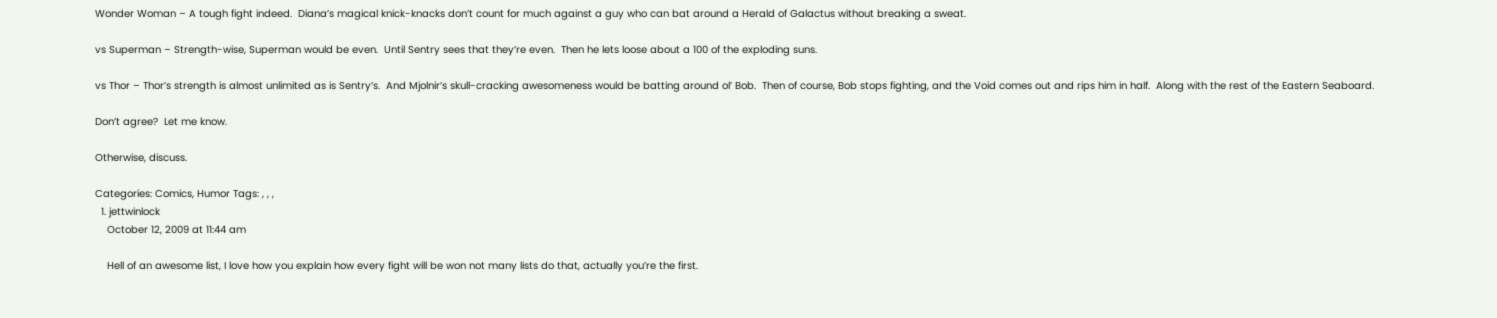Wonder Woman – A tough fight indeed.  Diana’s magical knick-knacks don’t count for much against a guy who can bat around a Herald of Galactus without breaking a sweat.

vs Superman – Strength-wise, Superman would be even.  Until Sentry sees that they’re even.  Then he lets loose about a 100 of the exploding suns.

vs Thor – Thor’s strength is almost unlimited as is Sentry’s.  And Mjolnir’s skull-cracking awesomeness would be batting around ol’ Bob.  Then of course, Bob stops fighting, and the Void comes out and rips him in half.  Along with the rest of the Eastern Seaboard.

Don’t agree?  Let me know.

Otherwise, discuss.

Categories: Comics, Humor Tags: , , ,
  1. jettwinlock
    October 12, 2009 at 11:44 am

    Hell of an awesome list, I love how you explain how every fight will be won not many lists do that, actually you’re the first.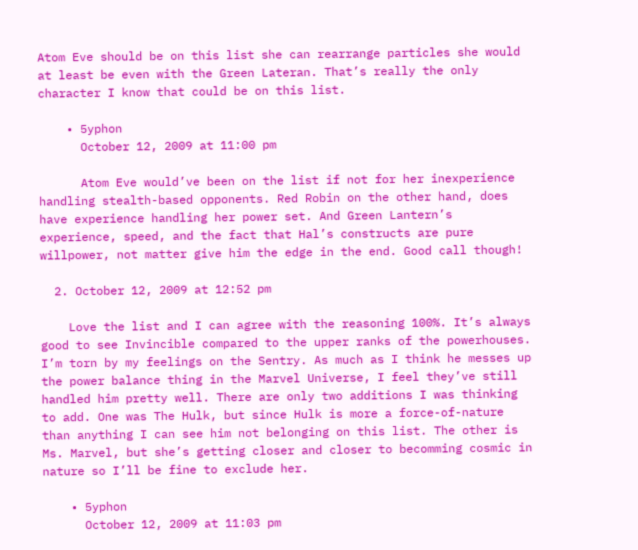Atom Eve should be on this list she can rearrange particles she would at least be even with the Green Lateran. That’s really the only character I know that could be on this list.

    • 5yphon
      October 12, 2009 at 11:00 pm

      Atom Eve would’ve been on the list if not for her inexperience handling stealth-based opponents. Red Robin on the other hand, does have experience handling her power set. And Green Lantern’s experience, speed, and the fact that Hal’s constructs are pure willpower, not matter give him the edge in the end. Good call though!

  2. October 12, 2009 at 12:52 pm

    Love the list and I can agree with the reasoning 100%. It’s always good to see Invincible compared to the upper ranks of the powerhouses. I’m torn by my feelings on the Sentry. As much as I think he messes up the power balance thing in the Marvel Universe, I feel they’ve still handled him pretty well. There are only two additions I was thinking to add. One was The Hulk, but since Hulk is more a force-of-nature than anything I can see him not belonging on this list. The other is Ms. Marvel, but she’s getting closer and closer to becomming cosmic in nature so I’ll be fine to exclude her.

    • 5yphon
      October 12, 2009 at 11:03 pm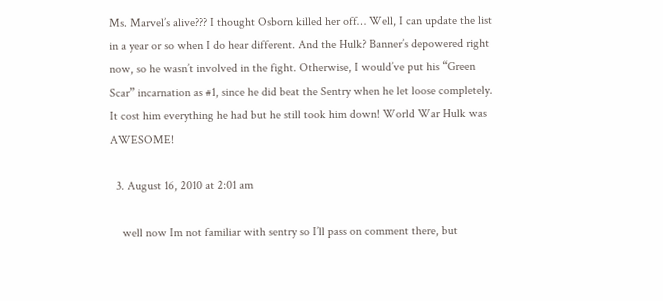Ms. Marvel’s alive??? I thought Osborn killed her off… Well, I can update the list in a year or so when I do hear different. And the Hulk? Banner’s depowered right now, so he wasn’t involved in the fight. Otherwise, I would’ve put his “Green Scar” incarnation as #1, since he did beat the Sentry when he let loose completely. It cost him everything he had but he still took him down! World War Hulk was AWESOME!

  3. August 16, 2010 at 2:01 am

    well now Im not familiar with sentry so I’ll pass on comment there, but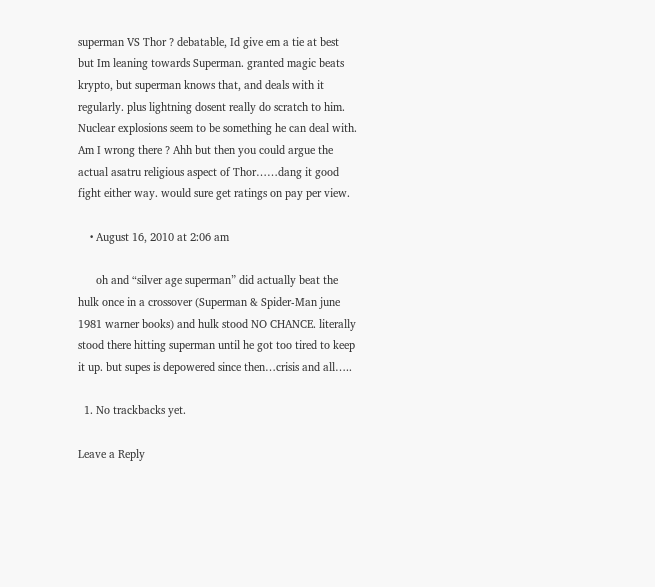superman VS Thor ? debatable, Id give em a tie at best but Im leaning towards Superman. granted magic beats krypto, but superman knows that, and deals with it regularly. plus lightning dosent really do scratch to him. Nuclear explosions seem to be something he can deal with. Am I wrong there ? Ahh but then you could argue the actual asatru religious aspect of Thor……dang it good fight either way. would sure get ratings on pay per view.

    • August 16, 2010 at 2:06 am

      oh and “silver age superman” did actually beat the hulk once in a crossover (Superman & Spider-Man june 1981 warner books) and hulk stood NO CHANCE. literally stood there hitting superman until he got too tired to keep it up. but supes is depowered since then…crisis and all…..

  1. No trackbacks yet.

Leave a Reply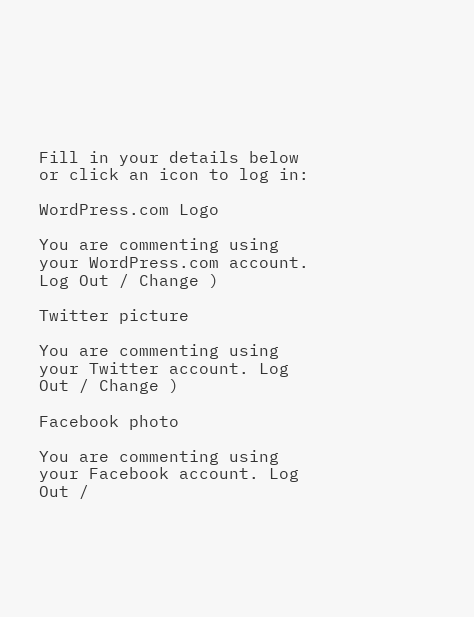Fill in your details below or click an icon to log in:

WordPress.com Logo

You are commenting using your WordPress.com account. Log Out / Change )

Twitter picture

You are commenting using your Twitter account. Log Out / Change )

Facebook photo

You are commenting using your Facebook account. Log Out /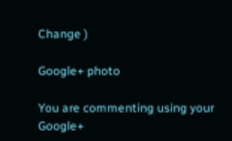Change )

Google+ photo

You are commenting using your Google+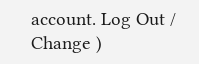account. Log Out / Change )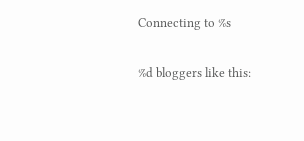Connecting to %s

%d bloggers like this: